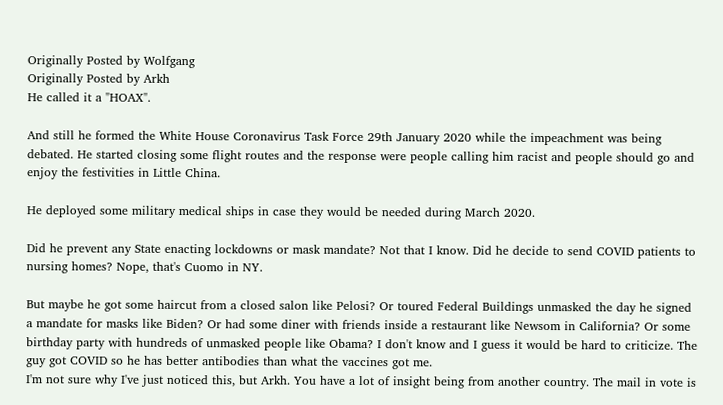Originally Posted by Wolfgang
Originally Posted by Arkh
He called it a "HOAX".

And still he formed the White House Coronavirus Task Force 29th January 2020 while the impeachment was being debated. He started closing some flight routes and the response were people calling him racist and people should go and enjoy the festivities in Little China.

He deployed some military medical ships in case they would be needed during March 2020.

Did he prevent any State enacting lockdowns or mask mandate? Not that I know. Did he decide to send COVID patients to nursing homes? Nope, that's Cuomo in NY.

But maybe he got some haircut from a closed salon like Pelosi? Or toured Federal Buildings unmasked the day he signed a mandate for masks like Biden? Or had some diner with friends inside a restaurant like Newsom in California? Or some birthday party with hundreds of unmasked people like Obama? I don't know and I guess it would be hard to criticize. The guy got COVID so he has better antibodies than what the vaccines got me.
I'm not sure why I've just noticed this, but Arkh. You have a lot of insight being from another country. The mail in vote is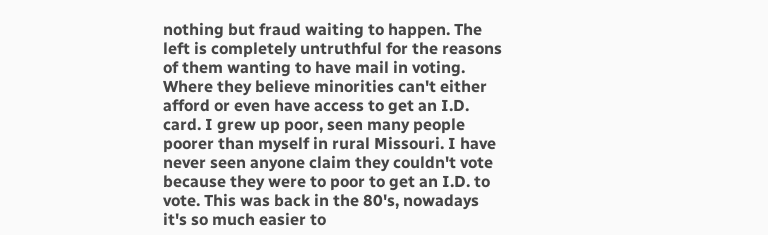nothing but fraud waiting to happen. The left is completely untruthful for the reasons of them wanting to have mail in voting. Where they believe minorities can't either afford or even have access to get an I.D. card. I grew up poor, seen many people poorer than myself in rural Missouri. I have never seen anyone claim they couldn't vote because they were to poor to get an I.D. to vote. This was back in the 80's, nowadays it's so much easier to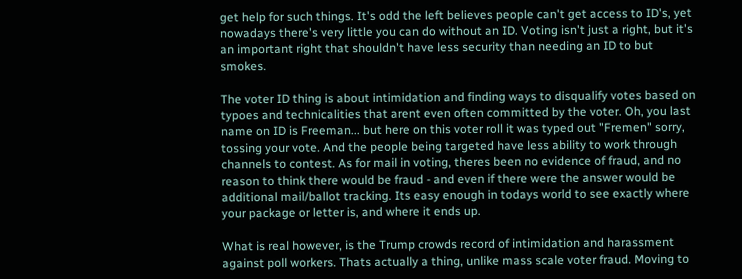get help for such things. It's odd the left believes people can't get access to ID's, yet nowadays there's very little you can do without an ID. Voting isn't just a right, but it's an important right that shouldn't have less security than needing an ID to but smokes.

The voter ID thing is about intimidation and finding ways to disqualify votes based on typoes and technicalities that arent even often committed by the voter. Oh, you last name on ID is Freeman... but here on this voter roll it was typed out "Fremen" sorry, tossing your vote. And the people being targeted have less ability to work through channels to contest. As for mail in voting, theres been no evidence of fraud, and no reason to think there would be fraud - and even if there were the answer would be additional mail/ballot tracking. Its easy enough in todays world to see exactly where your package or letter is, and where it ends up.

What is real however, is the Trump crowds record of intimidation and harassment against poll workers. Thats actually a thing, unlike mass scale voter fraud. Moving to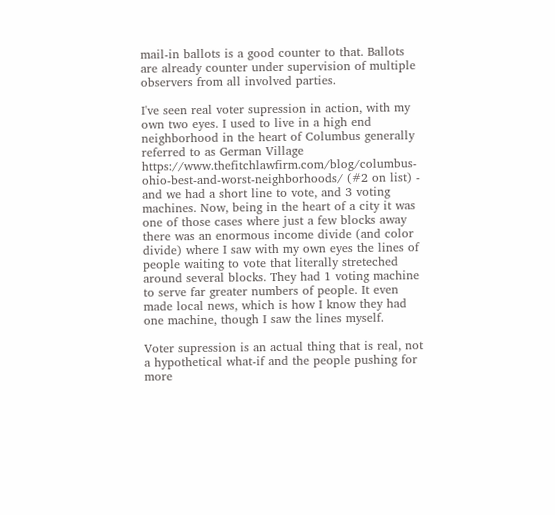mail-in ballots is a good counter to that. Ballots are already counter under supervision of multiple observers from all involved parties.

I've seen real voter supression in action, with my own two eyes. I used to live in a high end neighborhood in the heart of Columbus generally referred to as German Village https://www.thefitchlawfirm.com/blog/columbus-ohio-best-and-worst-neighborhoods/ (#2 on list) - and we had a short line to vote, and 3 voting machines. Now, being in the heart of a city it was one of those cases where just a few blocks away there was an enormous income divide (and color divide) where I saw with my own eyes the lines of people waiting to vote that literally streteched around several blocks. They had 1 voting machine to serve far greater numbers of people. It even made local news, which is how I know they had one machine, though I saw the lines myself.

Voter supression is an actual thing that is real, not a hypothetical what-if and the people pushing for more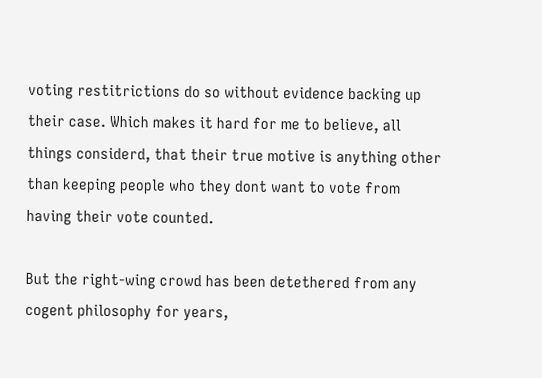voting restitrictions do so without evidence backing up their case. Which makes it hard for me to believe, all things considerd, that their true motive is anything other than keeping people who they dont want to vote from having their vote counted.

But the right-wing crowd has been detethered from any cogent philosophy for years,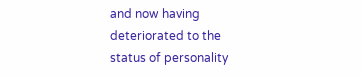and now having deteriorated to the status of personality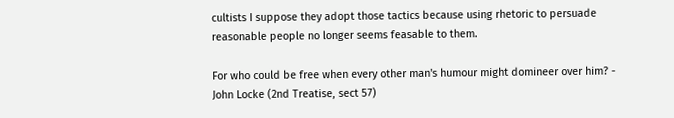cultists I suppose they adopt those tactics because using rhetoric to persuade reasonable people no longer seems feasable to them.

For who could be free when every other man's humour might domineer over him? - John Locke (2nd Treatise, sect 57)